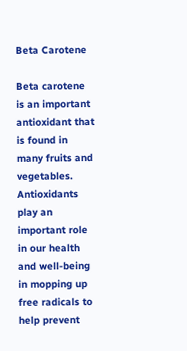Beta Carotene

Beta carotene is an important antioxidant that is found in many fruits and vegetables. Antioxidants play an important role in our health and well-being in mopping up free radicals to help prevent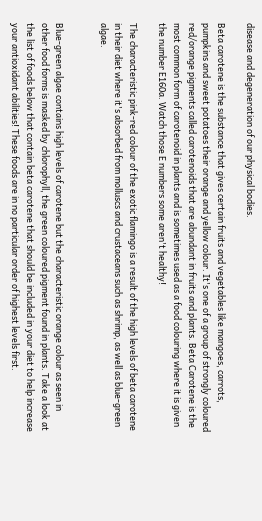disease and degeneration of our physical bodies.

Beta carotene is the substance that gives certain fruits and vegetables like mangoes, carrots, pumpkins and sweet potatoes their orange and yellow colour. It's one of a group of strongly coloured red/orange pigments called carotenoids that are abundant in fruits and plants. Beta Carotene is the most common form of carotenoid in plants and is sometimes used as a food colouring where it is given the number E160a. Watch those E numbers some aren't healthy!

The characteristic pink-red colour of the exotic flamingo is a result of the high levels of beta carotene in their diet where it's absorbed from molluscs and crustaceans such as shrimp, as well as blue-green algae.


Blue-green algae contains high levels of carotene but the characteristic orange colour as seen in other food forms is masked by chlorophyll, the green coloured pigment found in plants. Take a look at the list of foods below that contain beta carotene that should be included in your diet to help increase your antioxidant abilities! These foods are in no particular order of highest levels first.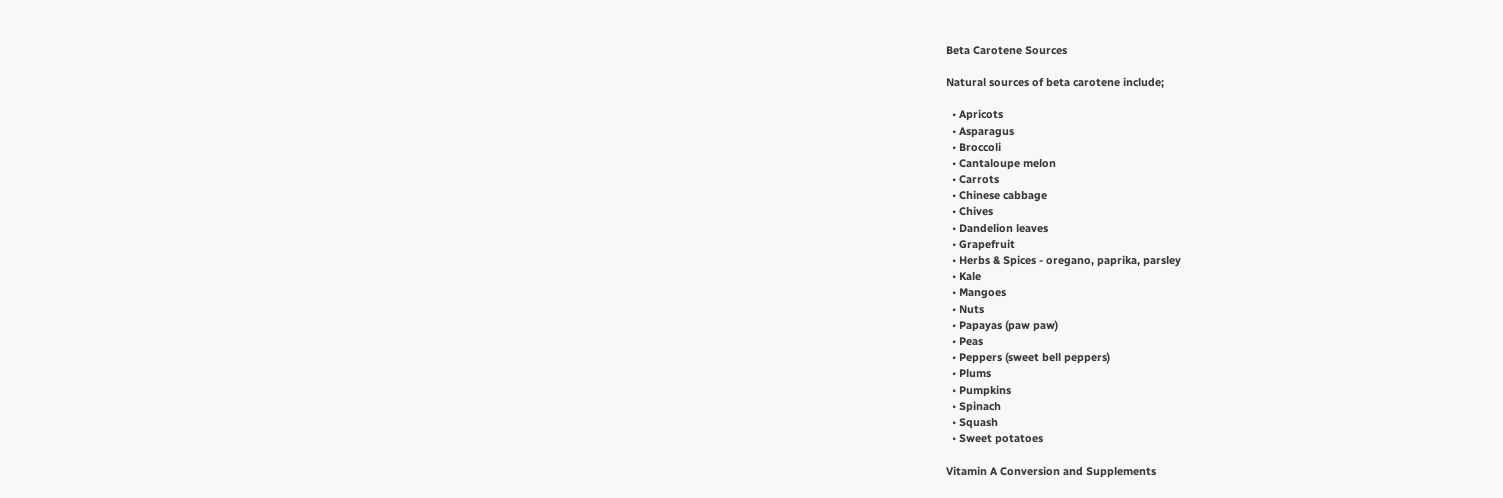Beta Carotene Sources

Natural sources of beta carotene include;

  • Apricots
  • Asparagus
  • Broccoli
  • Cantaloupe melon
  • Carrots
  • Chinese cabbage
  • Chives
  • Dandelion leaves
  • Grapefruit
  • Herbs & Spices - oregano, paprika, parsley
  • Kale
  • Mangoes
  • Nuts
  • Papayas (paw paw)
  • Peas
  • Peppers (sweet bell peppers)
  • Plums
  • Pumpkins
  • Spinach
  • Squash
  • Sweet potatoes

Vitamin A Conversion and Supplements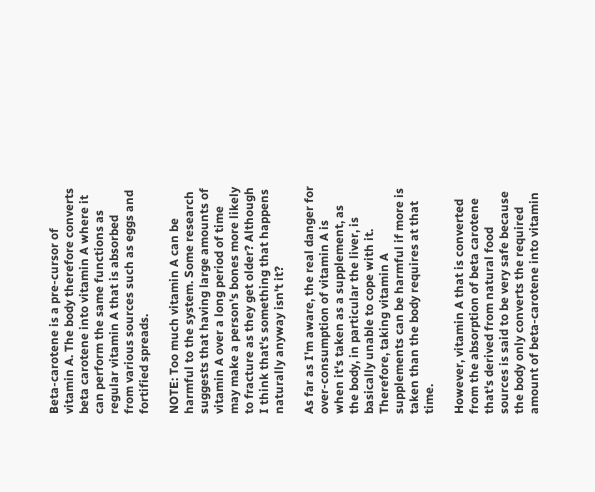Beta-carotene is a pre-cursor of vitamin A. The body therefore converts beta carotene into vitamin A where it can perform the same functions as regular vitamin A that is absorbed from various sources such as eggs and fortified spreads.

NOTE: Too much vitamin A can be harmful to the system. Some research suggests that having large amounts of vitamin A over a long period of time may make a person's bones more likely to fracture as they get older? Although I think that's something that happens naturally anyway isn't it?

As far as I'm aware, the real danger for over-consumption of vitamin A is when it's taken as a supplement, as the body, in particular the liver, is basically unable to cope with it.  Therefore, taking vitamin A supplements can be harmful if more is taken than the body requires at that time.

However, vitamin A that is converted from the absorption of beta carotene that's derived from natural food sources is said to be very safe because the body only converts the required amount of beta-carotene into vitamin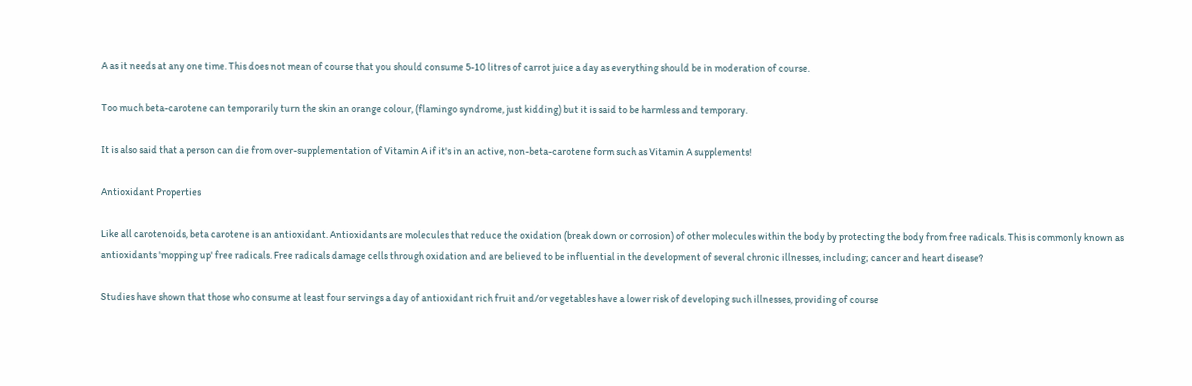A as it needs at any one time. This does not mean of course that you should consume 5-10 litres of carrot juice a day as everything should be in moderation of course.

Too much beta-carotene can temporarily turn the skin an orange colour, (flamingo syndrome, just kidding) but it is said to be harmless and temporary.

It is also said that a person can die from over-supplementation of Vitamin A if it's in an active, non-beta-carotene form such as Vitamin A supplements!

Antioxidant Properties

Like all carotenoids, beta carotene is an antioxidant. Antioxidants are molecules that reduce the oxidation (break down or corrosion) of other molecules within the body by protecting the body from free radicals. This is commonly known as antioxidants 'mopping up' free radicals. Free radicals damage cells through oxidation and are believed to be influential in the development of several chronic illnesses, including; cancer and heart disease?

Studies have shown that those who consume at least four servings a day of antioxidant rich fruit and/or vegetables have a lower risk of developing such illnesses, providing of course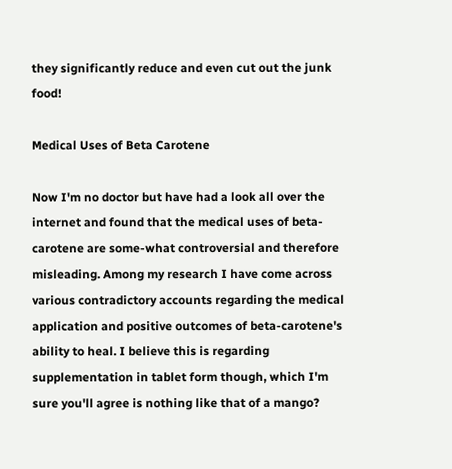they significantly reduce and even cut out the junk food!

Medical Uses of Beta Carotene

Now I'm no doctor but have had a look all over the internet and found that the medical uses of beta-carotene are some-what controversial and therefore misleading. Among my research I have come across various contradictory accounts regarding the medical application and positive outcomes of beta-carotene's ability to heal. I believe this is regarding supplementation in tablet form though, which I'm sure you'll agree is nothing like that of a mango?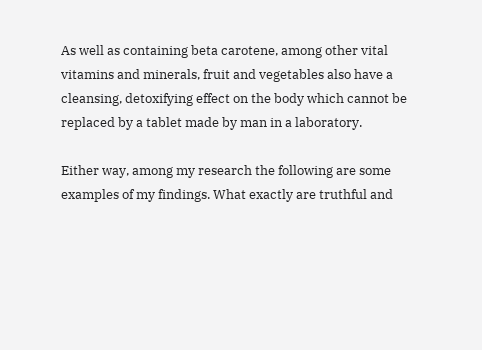As well as containing beta carotene, among other vital vitamins and minerals, fruit and vegetables also have a cleansing, detoxifying effect on the body which cannot be replaced by a tablet made by man in a laboratory.

Either way, among my research the following are some examples of my findings. What exactly are truthful and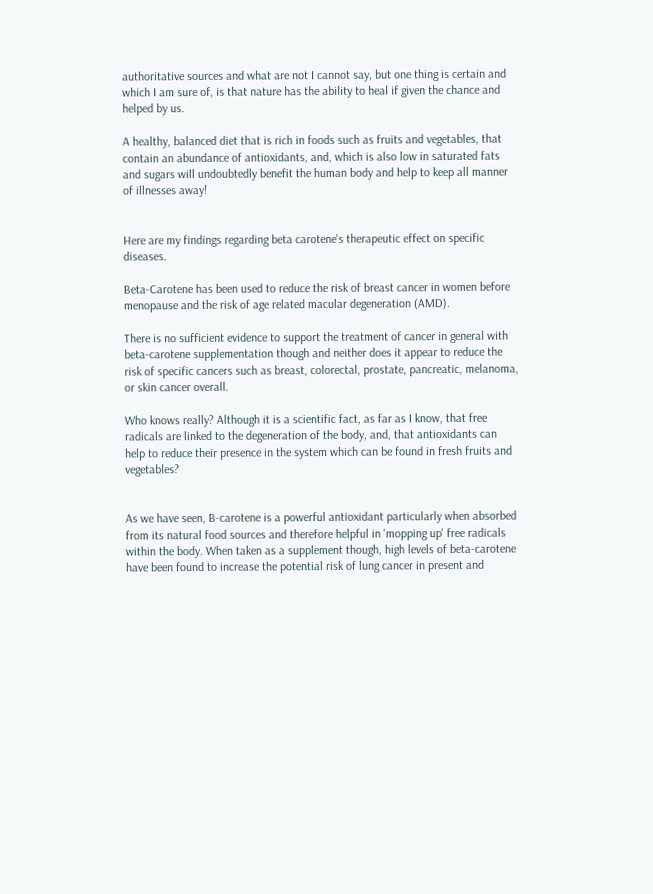authoritative sources and what are not I cannot say, but one thing is certain and which I am sure of, is that nature has the ability to heal if given the chance and helped by us.

A healthy, balanced diet that is rich in foods such as fruits and vegetables, that contain an abundance of antioxidants, and, which is also low in saturated fats and sugars will undoubtedly benefit the human body and help to keep all manner of illnesses away!


Here are my findings regarding beta carotene's therapeutic effect on specific diseases.

Beta-Carotene has been used to reduce the risk of breast cancer in women before menopause and the risk of age related macular degeneration (AMD).

There is no sufficient evidence to support the treatment of cancer in general with beta-carotene supplementation though and neither does it appear to reduce the risk of specific cancers such as breast, colorectal, prostate, pancreatic, melanoma, or skin cancer overall.

Who knows really? Although it is a scientific fact, as far as I know, that free radicals are linked to the degeneration of the body, and, that antioxidants can help to reduce their presence in the system which can be found in fresh fruits and vegetables?


As we have seen, B-carotene is a powerful antioxidant particularly when absorbed from its natural food sources and therefore helpful in 'mopping up' free radicals within the body. When taken as a supplement though, high levels of beta-carotene have been found to increase the potential risk of lung cancer in present and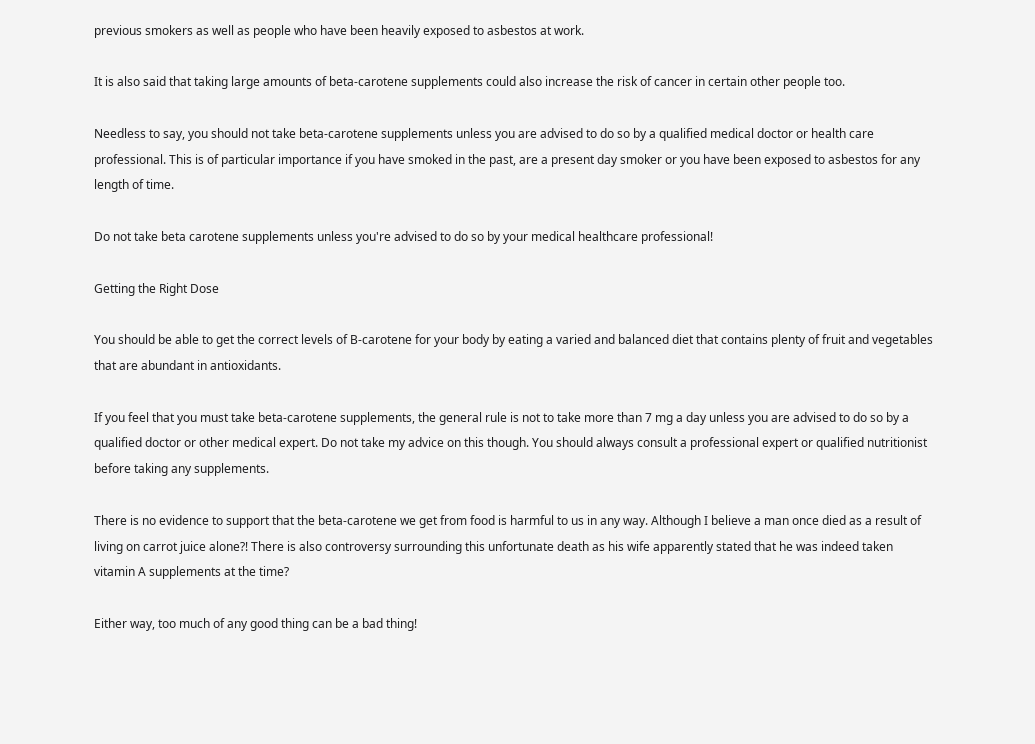previous smokers as well as people who have been heavily exposed to asbestos at work.

It is also said that taking large amounts of beta-carotene supplements could also increase the risk of cancer in certain other people too.

Needless to say, you should not take beta-carotene supplements unless you are advised to do so by a qualified medical doctor or health care professional. This is of particular importance if you have smoked in the past, are a present day smoker or you have been exposed to asbestos for any length of time.

Do not take beta carotene supplements unless you're advised to do so by your medical healthcare professional!

Getting the Right Dose

You should be able to get the correct levels of B-carotene for your body by eating a varied and balanced diet that contains plenty of fruit and vegetables that are abundant in antioxidants.

If you feel that you must take beta-carotene supplements, the general rule is not to take more than 7 mg a day unless you are advised to do so by a qualified doctor or other medical expert. Do not take my advice on this though. You should always consult a professional expert or qualified nutritionist before taking any supplements.

There is no evidence to support that the beta-carotene we get from food is harmful to us in any way. Although I believe a man once died as a result of living on carrot juice alone?! There is also controversy surrounding this unfortunate death as his wife apparently stated that he was indeed taken vitamin A supplements at the time?

Either way, too much of any good thing can be a bad thing!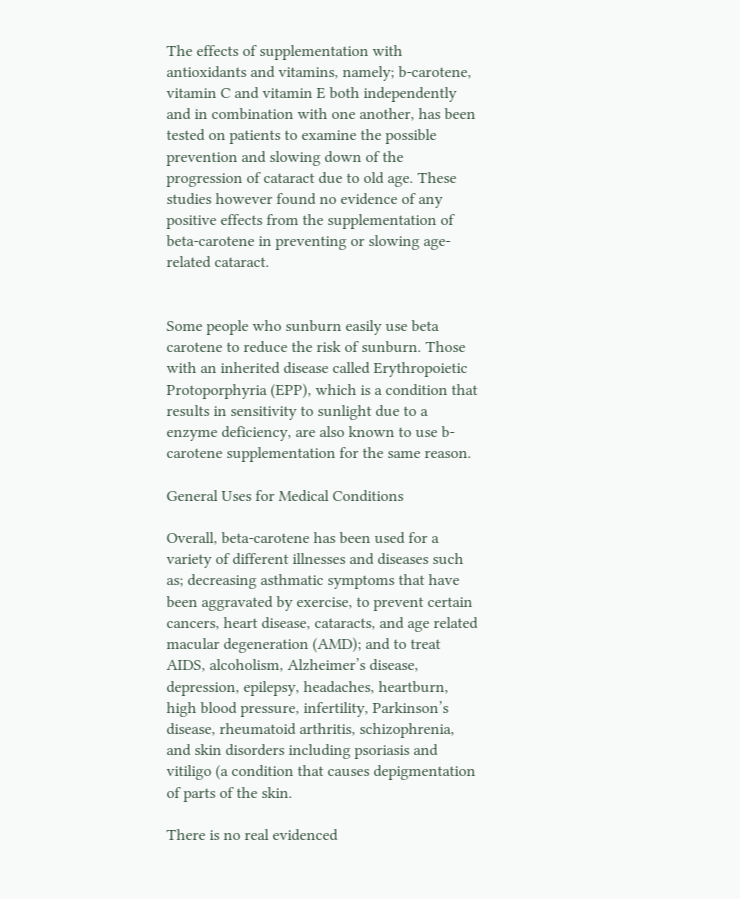The effects of supplementation with antioxidants and vitamins, namely; b-carotene, vitamin C and vitamin E both independently and in combination with one another, has been tested on patients to examine the possible prevention and slowing down of the progression of cataract due to old age. These studies however found no evidence of any positive effects from the supplementation of beta-carotene in preventing or slowing age-related cataract.


Some people who sunburn easily use beta carotene to reduce the risk of sunburn. Those with an inherited disease called Erythropoietic Protoporphyria (EPP), which is a condition that results in sensitivity to sunlight due to a enzyme deficiency, are also known to use b-carotene supplementation for the same reason.

General Uses for Medical Conditions

Overall, beta-carotene has been used for a variety of different illnesses and diseases such as; decreasing asthmatic symptoms that have been aggravated by exercise, to prevent certain cancers, heart disease, cataracts, and age related macular degeneration (AMD); and to treat AIDS, alcoholism, Alzheimer’s disease, depression, epilepsy, headaches, heartburn, high blood pressure, infertility, Parkinson’s disease, rheumatoid arthritis, schizophrenia, and skin disorders including psoriasis and vitiligo (a condition that causes depigmentation of parts of the skin.

There is no real evidenced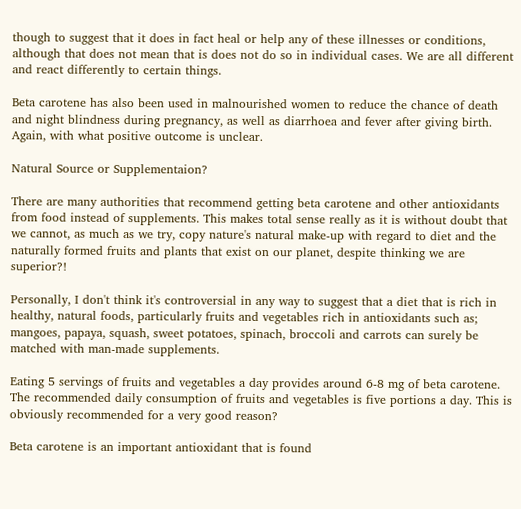though to suggest that it does in fact heal or help any of these illnesses or conditions, although that does not mean that is does not do so in individual cases. We are all different and react differently to certain things.

Beta carotene has also been used in malnourished women to reduce the chance of death and night blindness during pregnancy, as well as diarrhoea and fever after giving birth. Again, with what positive outcome is unclear.

Natural Source or Supplementaion?

There are many authorities that recommend getting beta carotene and other antioxidants from food instead of supplements. This makes total sense really as it is without doubt that we cannot, as much as we try, copy nature's natural make-up with regard to diet and the naturally formed fruits and plants that exist on our planet, despite thinking we are superior?!

Personally, I don't think it's controversial in any way to suggest that a diet that is rich in healthy, natural foods, particularly fruits and vegetables rich in antioxidants such as; mangoes, papaya, squash, sweet potatoes, spinach, broccoli and carrots can surely be matched with man-made supplements.

Eating 5 servings of fruits and vegetables a day provides around 6-8 mg of beta carotene. The recommended daily consumption of fruits and vegetables is five portions a day. This is obviously recommended for a very good reason?

Beta carotene is an important antioxidant that is found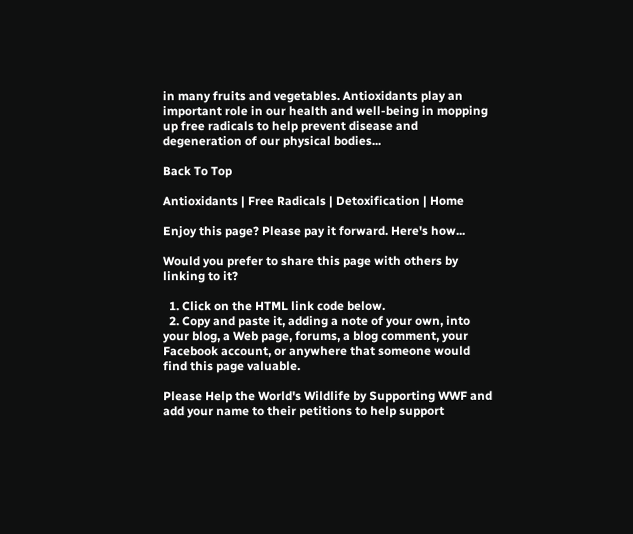in many fruits and vegetables. Antioxidants play an important role in our health and well-being in mopping up free radicals to help prevent disease and degeneration of our physical bodies...

Back To Top

Antioxidants | Free Radicals | Detoxification | Home

Enjoy this page? Please pay it forward. Here's how...

Would you prefer to share this page with others by linking to it?

  1. Click on the HTML link code below.
  2. Copy and paste it, adding a note of your own, into your blog, a Web page, forums, a blog comment, your Facebook account, or anywhere that someone would find this page valuable.

Please Help the World's Wildlife by Supporting WWF and add your name to their petitions to help support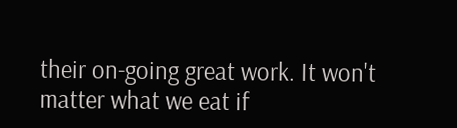their on-going great work. It won't matter what we eat if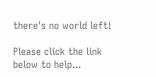there's no world left!

Please click the link below to help...